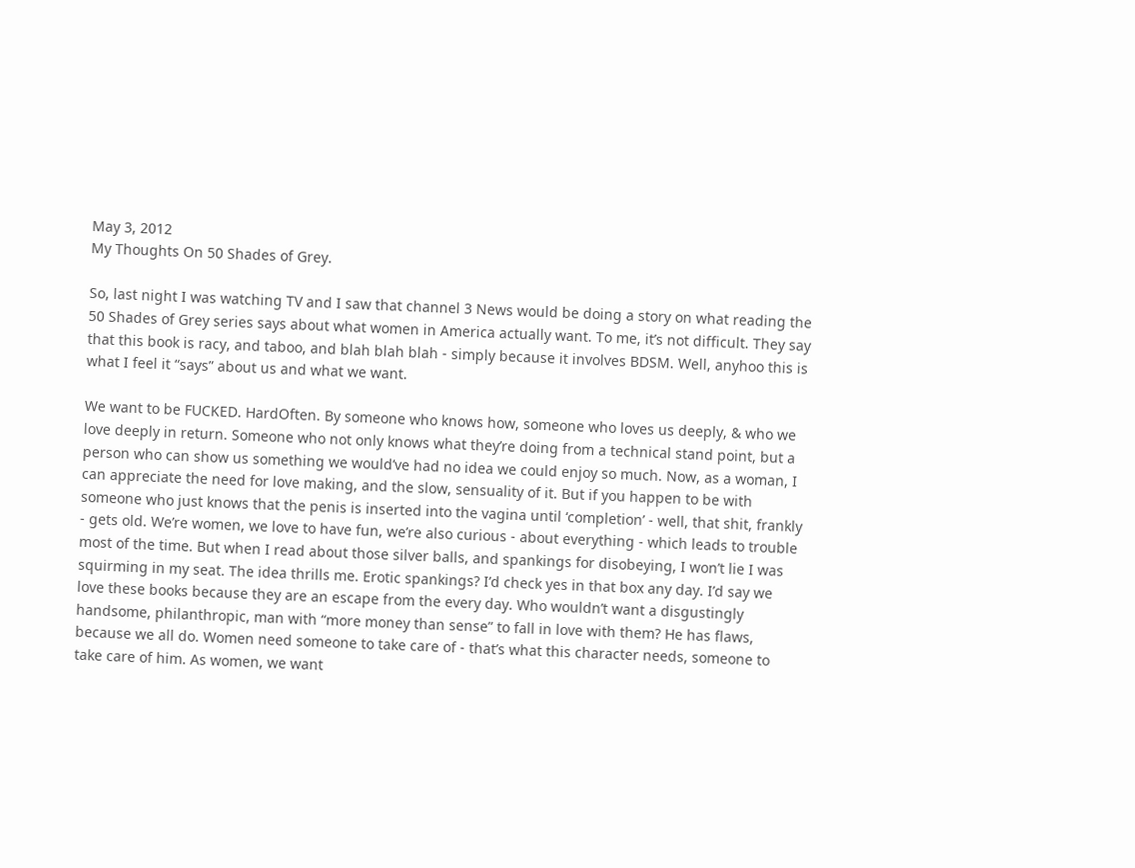May 3, 2012
My Thoughts On 50 Shades of Grey.

So, last night I was watching TV and I saw that channel 3 News would be doing a story on what reading the 50 Shades of Grey series says about what women in America actually want. To me, it’s not difficult. They say that this book is racy, and taboo, and blah blah blah - simply because it involves BDSM. Well, anyhoo this is what I feel it “says” about us and what we want.

We want to be FUCKED. HardOften. By someone who knows how, someone who loves us deeply, & who we love deeply in return. Someone who not only knows what they’re doing from a technical stand point, but a person who can show us something we would’ve had no idea we could enjoy so much. Now, as a woman, I can appreciate the need for love making, and the slow, sensuality of it. But if you happen to be with someone who just knows that the penis is inserted into the vagina until ‘completion’ - well, that shit, frankly - gets old. We’re women, we love to have fun, we’re also curious - about everything - which leads to trouble most of the time. But when I read about those silver balls, and spankings for disobeying, I won’t lie I was squirming in my seat. The idea thrills me. Erotic spankings? I’d check yes in that box any day. I’d say we love these books because they are an escape from the every day. Who wouldn’t want a disgustingly handsome, philanthropic, man with “more money than sense” to fall in love with them? He has flaws, because we all do. Women need someone to take care of - that’s what this character needs, someone to take care of him. As women, we want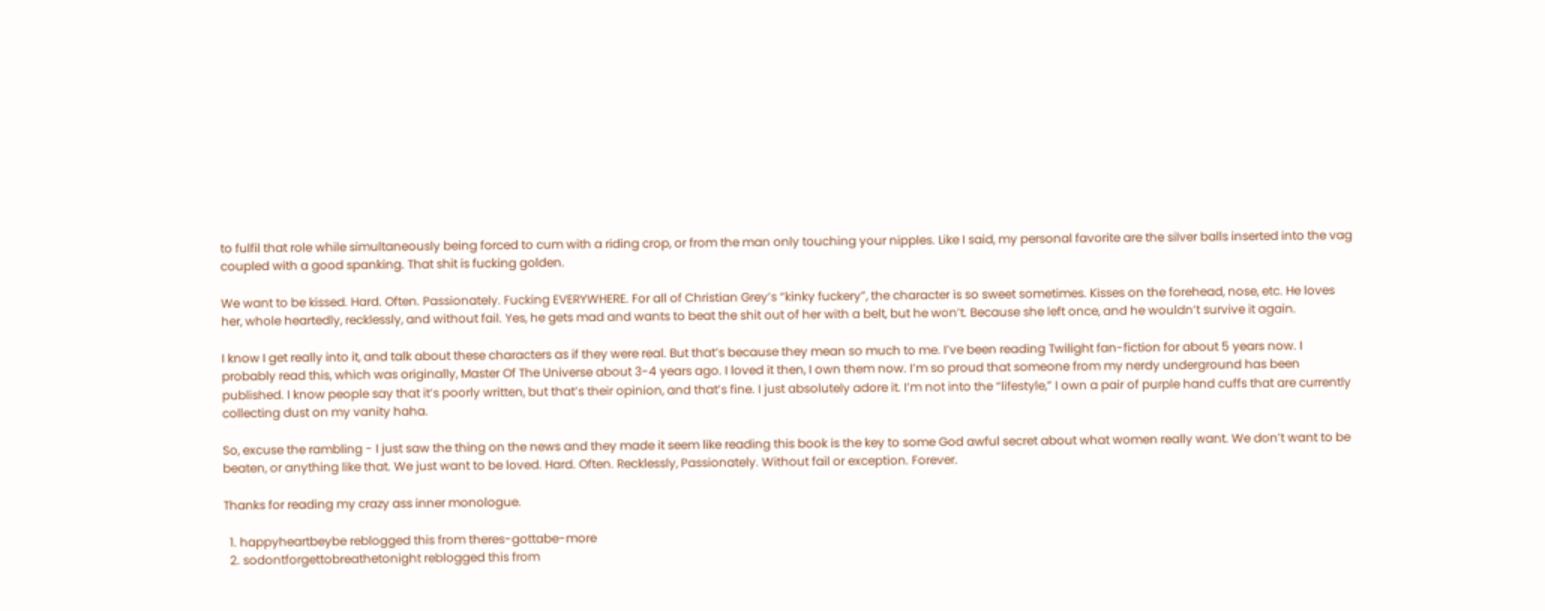to fulfil that role while simultaneously being forced to cum with a riding crop, or from the man only touching your nipples. Like I said, my personal favorite are the silver balls inserted into the vag coupled with a good spanking. That shit is fucking golden.

We want to be kissed. Hard. Often. Passionately. Fucking EVERYWHERE. For all of Christian Grey’s “kinky fuckery”, the character is so sweet sometimes. Kisses on the forehead, nose, etc. He loves her, whole heartedly, recklessly, and without fail. Yes, he gets mad and wants to beat the shit out of her with a belt, but he won’t. Because she left once, and he wouldn’t survive it again.

I know I get really into it, and talk about these characters as if they were real. But that’s because they mean so much to me. I’ve been reading Twilight fan-fiction for about 5 years now. I probably read this, which was originally, Master Of The Universe about 3-4 years ago. I loved it then, I own them now. I’m so proud that someone from my nerdy underground has been published. I know people say that it’s poorly written, but that’s their opinion, and that’s fine. I just absolutely adore it. I’m not into the “lifestyle,” I own a pair of purple hand cuffs that are currently collecting dust on my vanity haha.

So, excuse the rambling - I just saw the thing on the news and they made it seem like reading this book is the key to some God awful secret about what women really want. We don’t want to be beaten, or anything like that. We just want to be loved. Hard. Often. Recklessly, Passionately. Without fail or exception. Forever.

Thanks for reading my crazy ass inner monologue.

  1. happyheartbeybe reblogged this from theres-gottabe-more
  2. sodontforgettobreathetonight reblogged this from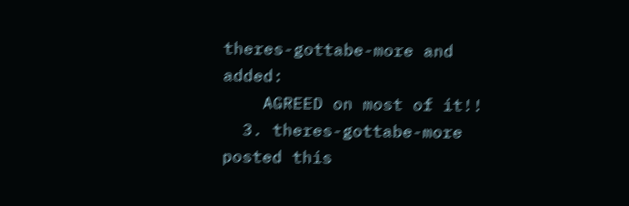theres-gottabe-more and added:
    AGREED on most of it!!
  3. theres-gottabe-more posted this